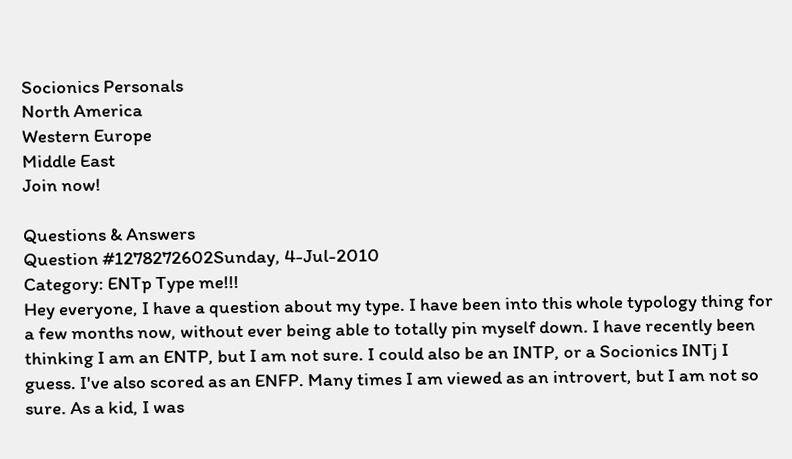Socionics Personals
North America
Western Europe
Middle East
Join now!

Questions & Answers
Question #1278272602Sunday, 4-Jul-2010
Category: ENTp Type me!!!
Hey everyone, I have a question about my type. I have been into this whole typology thing for a few months now, without ever being able to totally pin myself down. I have recently been thinking I am an ENTP, but I am not sure. I could also be an INTP, or a Socionics INTj I guess. I've also scored as an ENFP. Many times I am viewed as an introvert, but I am not so sure. As a kid, I was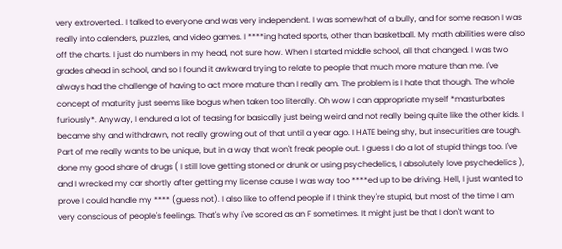very extroverted.. I talked to everyone and was very independent. I was somewhat of a bully, and for some reason I was really into calenders, puzzles, and video games. I ****ing hated sports, other than basketball. My math abilities were also off the charts. I just do numbers in my head, not sure how. When I started middle school, all that changed. I was two grades ahead in school, and so I found it awkward trying to relate to people that much more mature than me. I've always had the challenge of having to act more mature than I really am. The problem is I hate that though. The whole concept of maturity just seems like bogus when taken too literally. Oh wow I can appropriate myself *masturbates furiously*. Anyway, I endured a lot of teasing for basically just being weird and not really being quite like the other kids. I became shy and withdrawn, not really growing out of that until a year ago. I HATE being shy, but insecurities are tough. Part of me really wants to be unique, but in a way that won't freak people out. I guess I do a lot of stupid things too. I've done my good share of drugs ( I still love getting stoned or drunk or using psychedelics, I absolutely love psychedelics ), and I wrecked my car shortly after getting my license cause I was way too ****ed up to be driving. Hell, I just wanted to prove I could handle my **** (guess not). I also like to offend people if I think they're stupid, but most of the time I am very conscious of people's feelings. That's why i've scored as an F sometimes. It might just be that I don't want to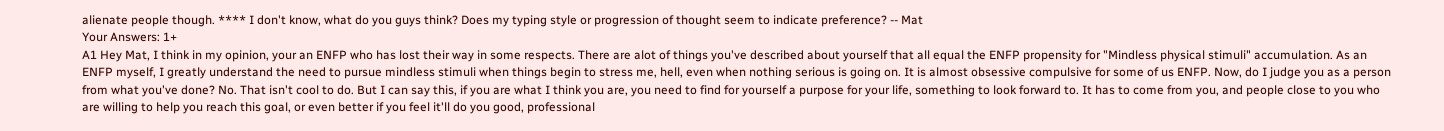alienate people though. **** I don't know, what do you guys think? Does my typing style or progression of thought seem to indicate preference? -- Mat
Your Answers: 1+
A1 Hey Mat, I think in my opinion, your an ENFP who has lost their way in some respects. There are alot of things you've described about yourself that all equal the ENFP propensity for "Mindless physical stimuli" accumulation. As an ENFP myself, I greatly understand the need to pursue mindless stimuli when things begin to stress me, hell, even when nothing serious is going on. It is almost obsessive compulsive for some of us ENFP. Now, do I judge you as a person from what you've done? No. That isn't cool to do. But I can say this, if you are what I think you are, you need to find for yourself a purpose for your life, something to look forward to. It has to come from you, and people close to you who are willing to help you reach this goal, or even better if you feel it'll do you good, professional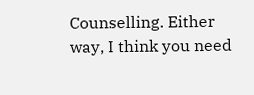Counselling. Either way, I think you need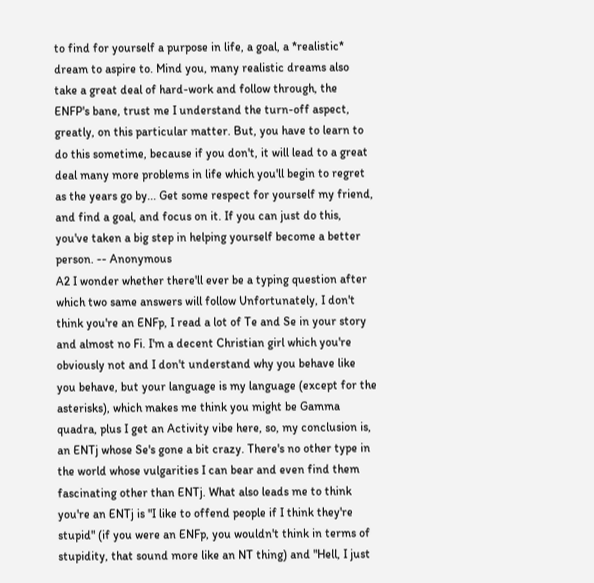to find for yourself a purpose in life, a goal, a *realistic* dream to aspire to. Mind you, many realistic dreams also take a great deal of hard-work and follow through, the ENFP's bane, trust me I understand the turn-off aspect, greatly, on this particular matter. But, you have to learn to do this sometime, because if you don't, it will lead to a great deal many more problems in life which you'll begin to regret as the years go by... Get some respect for yourself my friend, and find a goal, and focus on it. If you can just do this, you've taken a big step in helping yourself become a better person. -- Anonymous
A2 I wonder whether there'll ever be a typing question after which two same answers will follow Unfortunately, I don't think you're an ENFp, I read a lot of Te and Se in your story and almost no Fi. I'm a decent Christian girl which you're obviously not and I don't understand why you behave like you behave, but your language is my language (except for the asterisks), which makes me think you might be Gamma quadra, plus I get an Activity vibe here, so, my conclusion is, an ENTj whose Se's gone a bit crazy. There's no other type in the world whose vulgarities I can bear and even find them fascinating other than ENTj. What also leads me to think you're an ENTj is "I like to offend people if I think they're stupid" (if you were an ENFp, you wouldn't think in terms of stupidity, that sound more like an NT thing) and "Hell, I just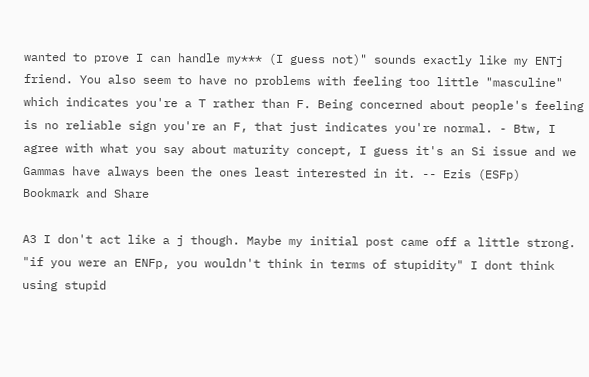wanted to prove I can handle my*** (I guess not)" sounds exactly like my ENTj friend. You also seem to have no problems with feeling too little "masculine" which indicates you're a T rather than F. Being concerned about people's feeling is no reliable sign you're an F, that just indicates you're normal. - Btw, I agree with what you say about maturity concept, I guess it's an Si issue and we Gammas have always been the ones least interested in it. -- Ezis (ESFp)
Bookmark and Share

A3 I don't act like a j though. Maybe my initial post came off a little strong. "if you were an ENFp, you wouldn't think in terms of stupidity" I dont think using stupid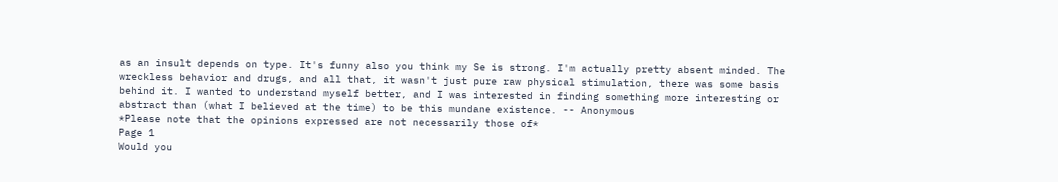as an insult depends on type. It's funny also you think my Se is strong. I'm actually pretty absent minded. The wreckless behavior and drugs, and all that, it wasn't just pure raw physical stimulation, there was some basis behind it. I wanted to understand myself better, and I was interested in finding something more interesting or abstract than (what I believed at the time) to be this mundane existence. -- Anonymous
*Please note that the opinions expressed are not necessarily those of*
Page 1
Would you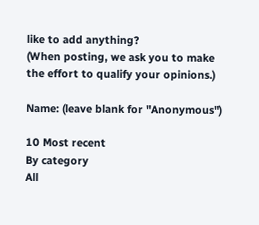like to add anything?
(When posting, we ask you to make the effort to qualify your opinions.)

Name: (leave blank for "Anonymous")

10 Most recent
By category
All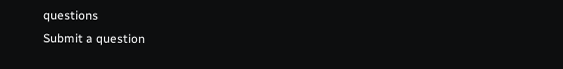questions
Submit a question